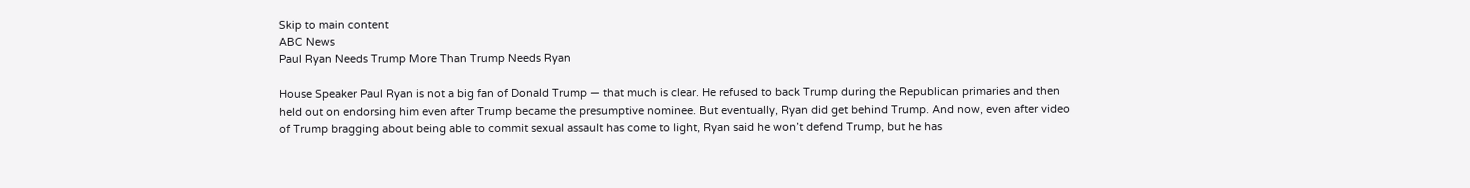Skip to main content
ABC News
Paul Ryan Needs Trump More Than Trump Needs Ryan

House Speaker Paul Ryan is not a big fan of Donald Trump — that much is clear. He refused to back Trump during the Republican primaries and then held out on endorsing him even after Trump became the presumptive nominee. But eventually, Ryan did get behind Trump. And now, even after video of Trump bragging about being able to commit sexual assault has come to light, Ryan said he won’t defend Trump, but he has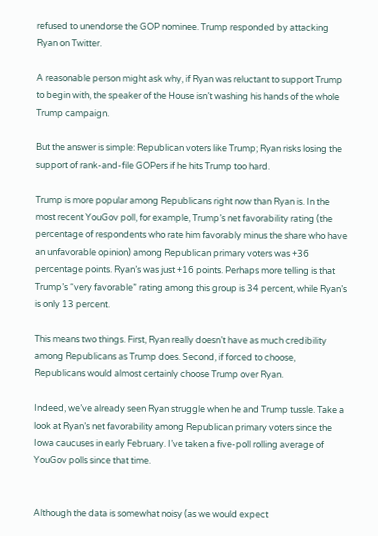refused to unendorse the GOP nominee. Trump responded by attacking Ryan on Twitter.

A reasonable person might ask why, if Ryan was reluctant to support Trump to begin with, the speaker of the House isn’t washing his hands of the whole Trump campaign.

But the answer is simple: Republican voters like Trump; Ryan risks losing the support of rank-and-file GOPers if he hits Trump too hard.

Trump is more popular among Republicans right now than Ryan is. In the most recent YouGov poll, for example, Trump’s net favorability rating (the percentage of respondents who rate him favorably minus the share who have an unfavorable opinion) among Republican primary voters was +36 percentage points. Ryan’s was just +16 points. Perhaps more telling is that Trump’s “very favorable” rating among this group is 34 percent, while Ryan’s is only 13 percent.

This means two things. First, Ryan really doesn’t have as much credibility among Republicans as Trump does. Second, if forced to choose, Republicans would almost certainly choose Trump over Ryan.

Indeed, we’ve already seen Ryan struggle when he and Trump tussle. Take a look at Ryan’s net favorability among Republican primary voters since the Iowa caucuses in early February. I’ve taken a five-poll rolling average of YouGov polls since that time.


Although the data is somewhat noisy (as we would expect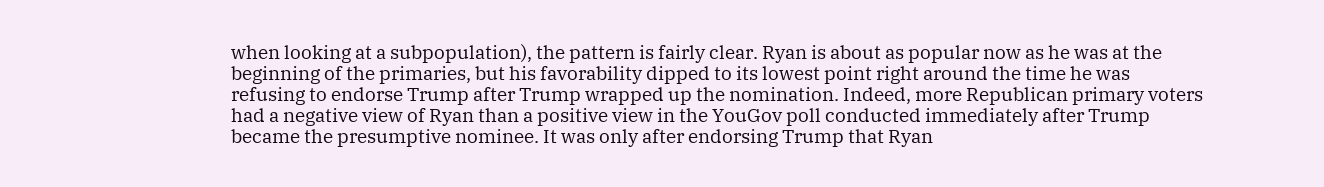when looking at a subpopulation), the pattern is fairly clear. Ryan is about as popular now as he was at the beginning of the primaries, but his favorability dipped to its lowest point right around the time he was refusing to endorse Trump after Trump wrapped up the nomination. Indeed, more Republican primary voters had a negative view of Ryan than a positive view in the YouGov poll conducted immediately after Trump became the presumptive nominee. It was only after endorsing Trump that Ryan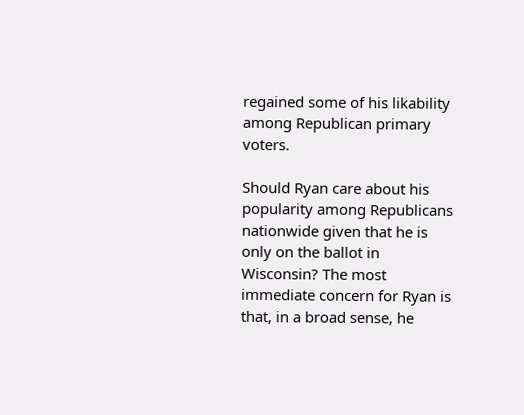regained some of his likability among Republican primary voters.

Should Ryan care about his popularity among Republicans nationwide given that he is only on the ballot in Wisconsin? The most immediate concern for Ryan is that, in a broad sense, he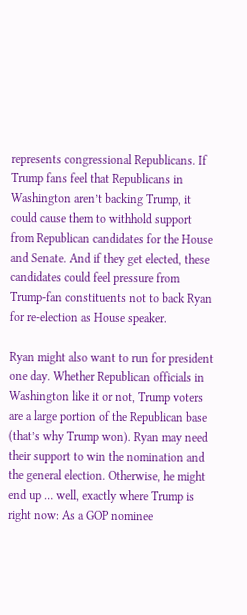represents congressional Republicans. If Trump fans feel that Republicans in Washington aren’t backing Trump, it could cause them to withhold support from Republican candidates for the House and Senate. And if they get elected, these candidates could feel pressure from Trump-fan constituents not to back Ryan for re-election as House speaker.

Ryan might also want to run for president one day. Whether Republican officials in Washington like it or not, Trump voters are a large portion of the Republican base (that’s why Trump won). Ryan may need their support to win the nomination and the general election. Otherwise, he might end up … well, exactly where Trump is right now: As a GOP nominee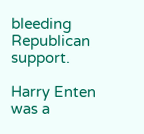bleeding Republican support.

Harry Enten was a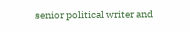senior political writer and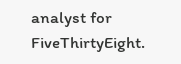analyst for FiveThirtyEight.